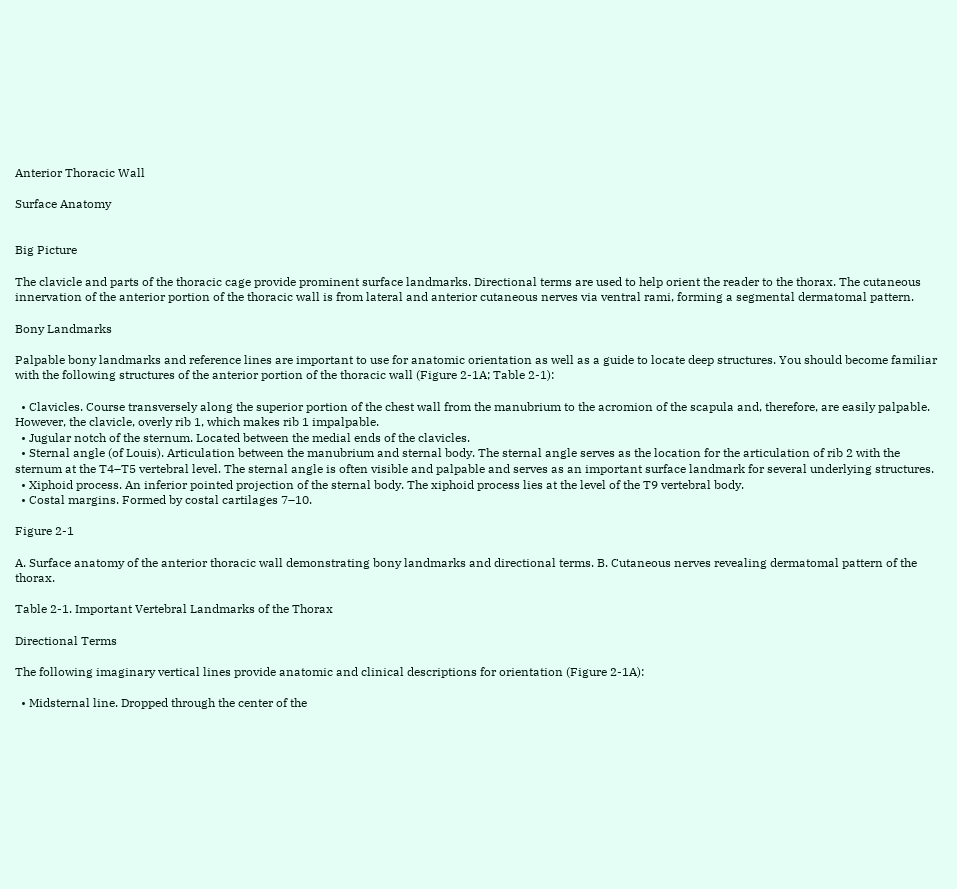Anterior Thoracic Wall

Surface Anatomy


Big Picture

The clavicle and parts of the thoracic cage provide prominent surface landmarks. Directional terms are used to help orient the reader to the thorax. The cutaneous innervation of the anterior portion of the thoracic wall is from lateral and anterior cutaneous nerves via ventral rami, forming a segmental dermatomal pattern.

Bony Landmarks

Palpable bony landmarks and reference lines are important to use for anatomic orientation as well as a guide to locate deep structures. You should become familiar with the following structures of the anterior portion of the thoracic wall (Figure 2-1A; Table 2-1):

  • Clavicles. Course transversely along the superior portion of the chest wall from the manubrium to the acromion of the scapula and, therefore, are easily palpable. However, the clavicle, overly rib 1, which makes rib 1 impalpable.
  • Jugular notch of the sternum. Located between the medial ends of the clavicles.
  • Sternal angle (of Louis). Articulation between the manubrium and sternal body. The sternal angle serves as the location for the articulation of rib 2 with the sternum at the T4–T5 vertebral level. The sternal angle is often visible and palpable and serves as an important surface landmark for several underlying structures.
  • Xiphoid process. An inferior pointed projection of the sternal body. The xiphoid process lies at the level of the T9 vertebral body.
  • Costal margins. Formed by costal cartilages 7–10.

Figure 2-1

A. Surface anatomy of the anterior thoracic wall demonstrating bony landmarks and directional terms. B. Cutaneous nerves revealing dermatomal pattern of the thorax.

Table 2-1. Important Vertebral Landmarks of the Thorax

Directional Terms

The following imaginary vertical lines provide anatomic and clinical descriptions for orientation (Figure 2-1A):

  • Midsternal line. Dropped through the center of the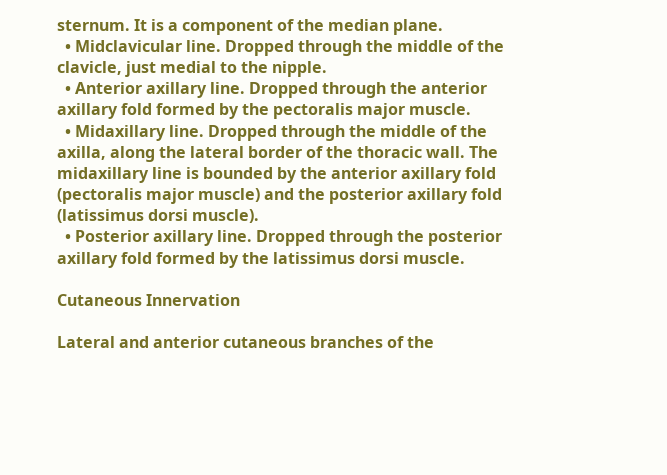sternum. It is a component of the median plane.
  • Midclavicular line. Dropped through the middle of the clavicle, just medial to the nipple.
  • Anterior axillary line. Dropped through the anterior axillary fold formed by the pectoralis major muscle.
  • Midaxillary line. Dropped through the middle of the axilla, along the lateral border of the thoracic wall. The midaxillary line is bounded by the anterior axillary fold (pectoralis major muscle) and the posterior axillary fold (latissimus dorsi muscle).
  • Posterior axillary line. Dropped through the posterior axillary fold formed by the latissimus dorsi muscle.

Cutaneous Innervation

Lateral and anterior cutaneous branches of the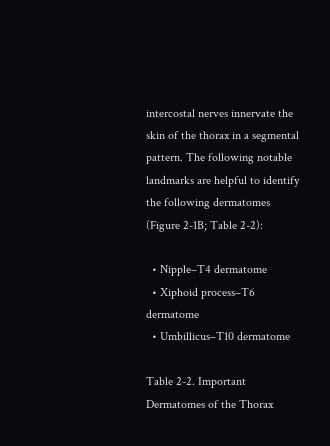intercostal nerves innervate the skin of the thorax in a segmental pattern. The following notable landmarks are helpful to identify the following dermatomes (Figure 2-1B; Table 2-2):

  • Nipple–T4 dermatome
  • Xiphoid process–T6 dermatome
  • Umbillicus–T10 dermatome

Table 2-2. Important Dermatomes of the Thorax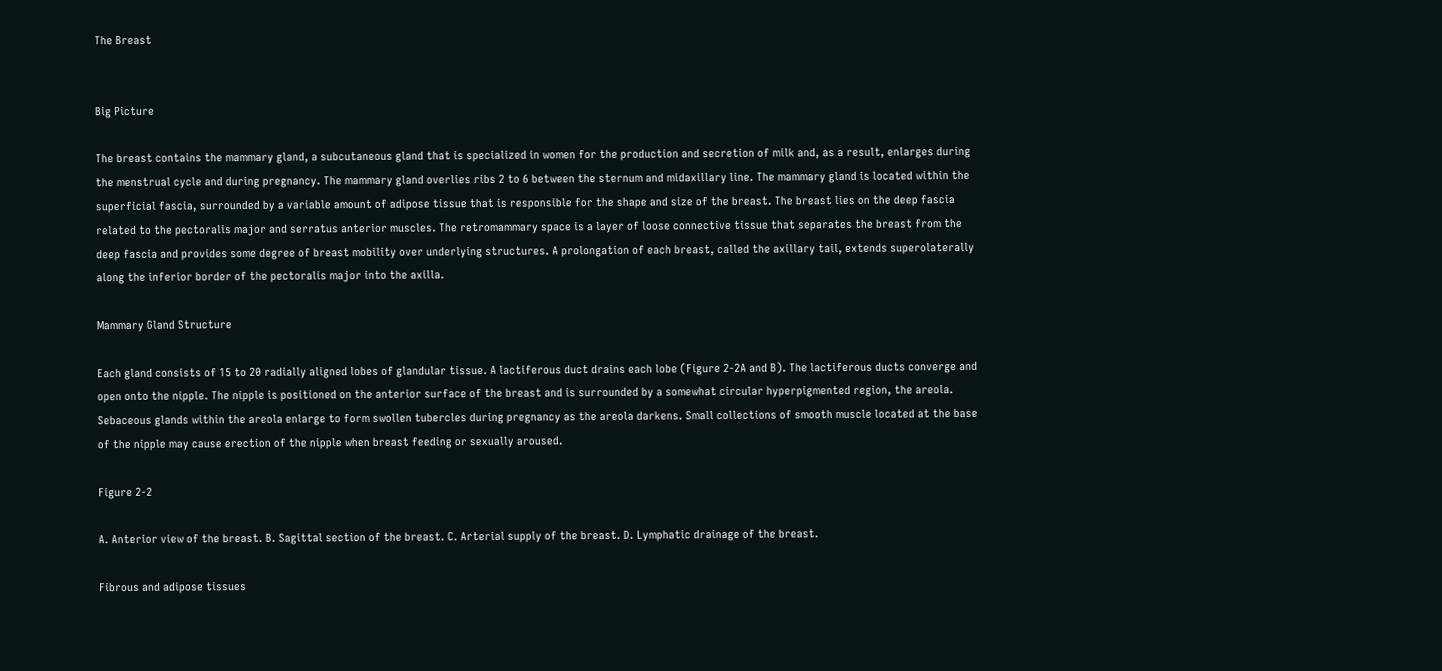The Breast


Big Picture

The breast contains the mammary gland, a subcutaneous gland that is specialized in women for the production and secretion of milk and, as a result, enlarges during the menstrual cycle and during pregnancy. The mammary gland overlies ribs 2 to 6 between the sternum and midaxillary line. The mammary gland is located within the superficial fascia, surrounded by a variable amount of adipose tissue that is responsible for the shape and size of the breast. The breast lies on the deep fascia related to the pectoralis major and serratus anterior muscles. The retromammary space is a layer of loose connective tissue that separates the breast from the deep fascia and provides some degree of breast mobility over underlying structures. A prolongation of each breast, called the axillary tail, extends superolaterally along the inferior border of the pectoralis major into the axilla.

Mammary Gland Structure

Each gland consists of 15 to 20 radially aligned lobes of glandular tissue. A lactiferous duct drains each lobe (Figure 2-2A and B). The lactiferous ducts converge and open onto the nipple. The nipple is positioned on the anterior surface of the breast and is surrounded by a somewhat circular hyperpigmented region, the areola. Sebaceous glands within the areola enlarge to form swollen tubercles during pregnancy as the areola darkens. Small collections of smooth muscle located at the base of the nipple may cause erection of the nipple when breast feeding or sexually aroused.

Figure 2-2

A. Anterior view of the breast. B. Sagittal section of the breast. C. Arterial supply of the breast. D. Lymphatic drainage of the breast.

Fibrous and adipose tissues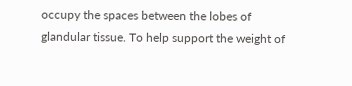occupy the spaces between the lobes of glandular tissue. To help support the weight of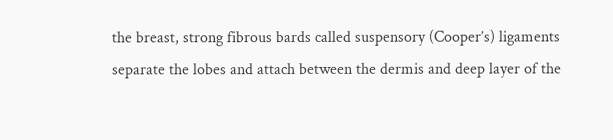the breast, strong fibrous bards called suspensory (Cooper’s) ligaments separate the lobes and attach between the dermis and deep layer of the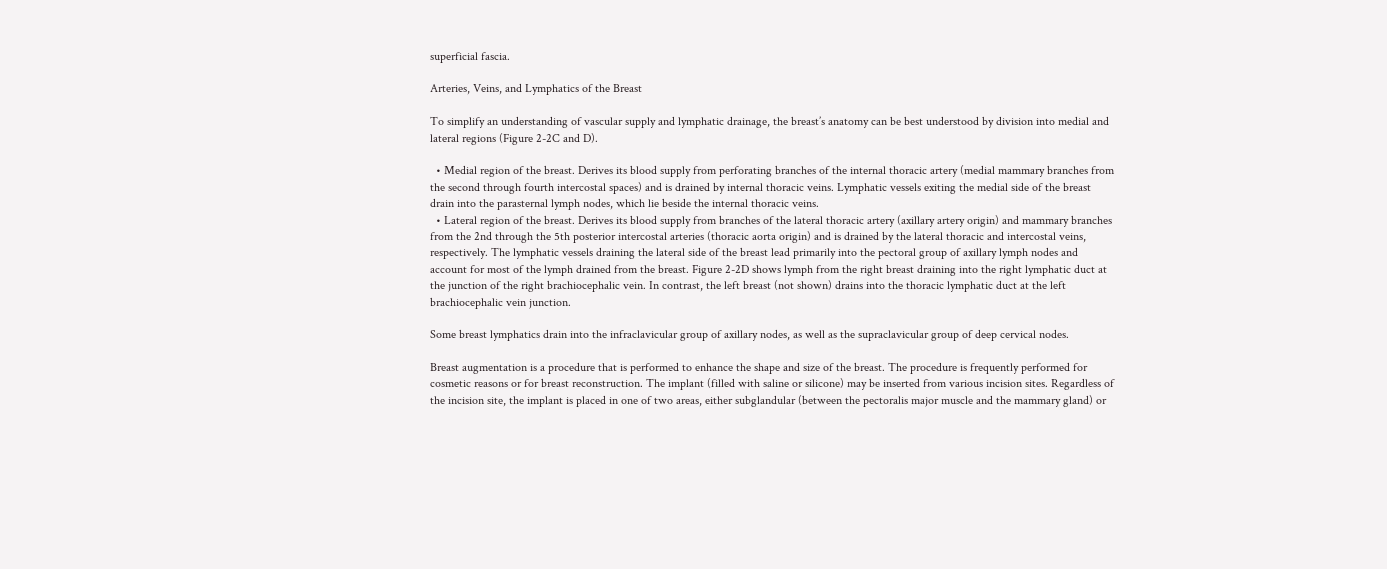superficial fascia.

Arteries, Veins, and Lymphatics of the Breast

To simplify an understanding of vascular supply and lymphatic drainage, the breast’s anatomy can be best understood by division into medial and lateral regions (Figure 2-2C and D).

  • Medial region of the breast. Derives its blood supply from perforating branches of the internal thoracic artery (medial mammary branches from the second through fourth intercostal spaces) and is drained by internal thoracic veins. Lymphatic vessels exiting the medial side of the breast drain into the parasternal lymph nodes, which lie beside the internal thoracic veins.
  • Lateral region of the breast. Derives its blood supply from branches of the lateral thoracic artery (axillary artery origin) and mammary branches from the 2nd through the 5th posterior intercostal arteries (thoracic aorta origin) and is drained by the lateral thoracic and intercostal veins, respectively. The lymphatic vessels draining the lateral side of the breast lead primarily into the pectoral group of axillary lymph nodes and account for most of the lymph drained from the breast. Figure 2-2D shows lymph from the right breast draining into the right lymphatic duct at the junction of the right brachiocephalic vein. In contrast, the left breast (not shown) drains into the thoracic lymphatic duct at the left brachiocephalic vein junction.

Some breast lymphatics drain into the infraclavicular group of axillary nodes, as well as the supraclavicular group of deep cervical nodes.

Breast augmentation is a procedure that is performed to enhance the shape and size of the breast. The procedure is frequently performed for cosmetic reasons or for breast reconstruction. The implant (filled with saline or silicone) may be inserted from various incision sites. Regardless of the incision site, the implant is placed in one of two areas, either subglandular (between the pectoralis major muscle and the mammary gland) or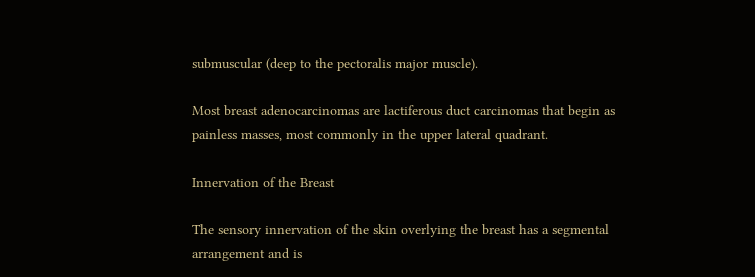submuscular (deep to the pectoralis major muscle).

Most breast adenocarcinomas are lactiferous duct carcinomas that begin as painless masses, most commonly in the upper lateral quadrant.

Innervation of the Breast

The sensory innervation of the skin overlying the breast has a segmental arrangement and is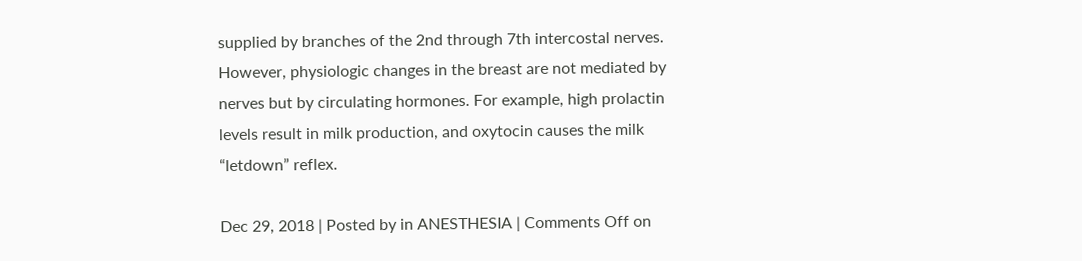supplied by branches of the 2nd through 7th intercostal nerves. However, physiologic changes in the breast are not mediated by nerves but by circulating hormones. For example, high prolactin levels result in milk production, and oxytocin causes the milk “letdown” reflex.

Dec 29, 2018 | Posted by in ANESTHESIA | Comments Off on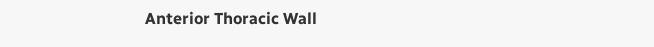Anterior Thoracic Wall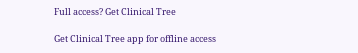Full access? Get Clinical Tree

Get Clinical Tree app for offline access